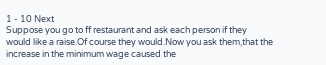1 - 10 Next
Suppose you go to ff restaurant and ask each person if they would like a raise.Of course they would.Now you ask them,that the increase in the minimum wage caused the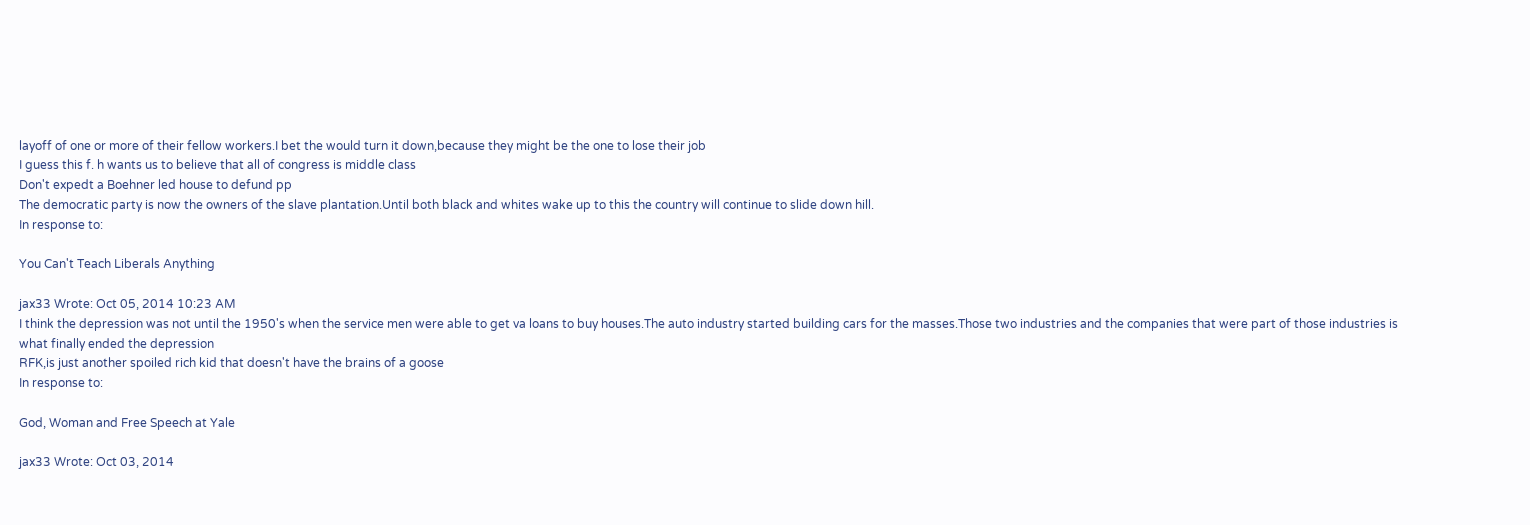layoff of one or more of their fellow workers.I bet the would turn it down,because they might be the one to lose their job
I guess this f. h wants us to believe that all of congress is middle class
Don't expedt a Boehner led house to defund pp
The democratic party is now the owners of the slave plantation.Until both black and whites wake up to this the country will continue to slide down hill.
In response to:

You Can't Teach Liberals Anything

jax33 Wrote: Oct 05, 2014 10:23 AM
I think the depression was not until the 1950's when the service men were able to get va loans to buy houses.The auto industry started building cars for the masses.Those two industries and the companies that were part of those industries is what finally ended the depression
RFK,is just another spoiled rich kid that doesn't have the brains of a goose
In response to:

God, Woman and Free Speech at Yale

jax33 Wrote: Oct 03, 2014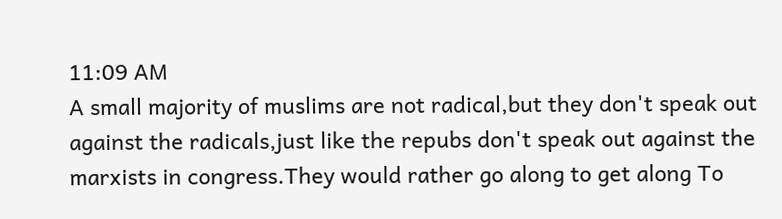11:09 AM
A small majority of muslims are not radical,but they don't speak out against the radicals,just like the repubs don't speak out against the marxists in congress.They would rather go along to get along To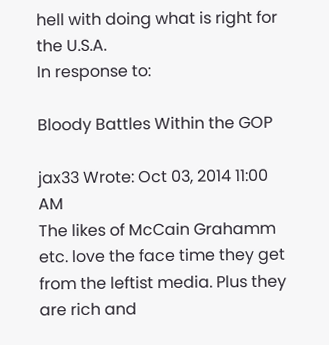hell with doing what is right for the U.S.A.
In response to:

Bloody Battles Within the GOP

jax33 Wrote: Oct 03, 2014 11:00 AM
The likes of McCain Grahamm etc. love the face time they get from the leftist media. Plus they are rich and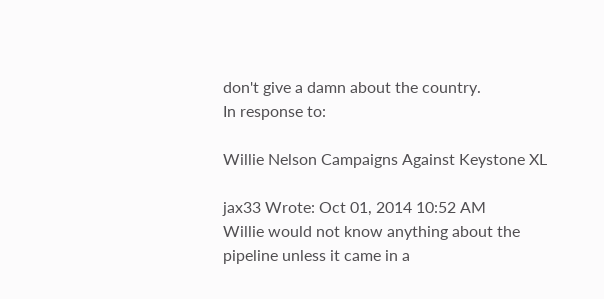don't give a damn about the country.
In response to:

Willie Nelson Campaigns Against Keystone XL

jax33 Wrote: Oct 01, 2014 10:52 AM
Willie would not know anything about the pipeline unless it came in a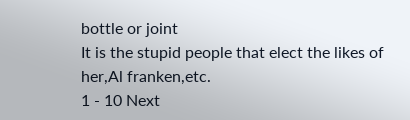bottle or joint
It is the stupid people that elect the likes of her,Al franken,etc.
1 - 10 Next